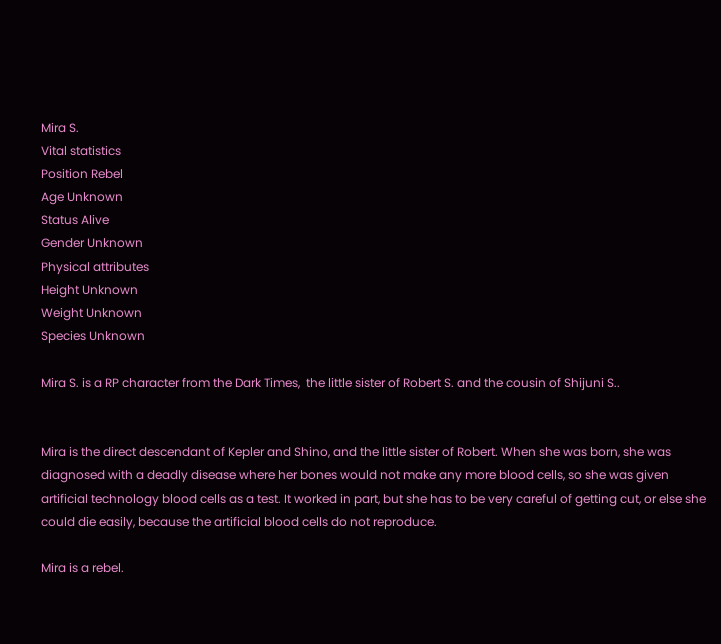Mira S.
Vital statistics
Position Rebel
Age Unknown
Status Alive
Gender Unknown
Physical attributes
Height Unknown
Weight Unknown
Species Unknown

Mira S. is a RP character from the Dark Times,  the little sister of Robert S. and the cousin of Shijuni S..


Mira is the direct descendant of Kepler and Shino, and the little sister of Robert. When she was born, she was diagnosed with a deadly disease where her bones would not make any more blood cells, so she was given artificial technology blood cells as a test. It worked in part, but she has to be very careful of getting cut, or else she could die easily, because the artificial blood cells do not reproduce.

Mira is a rebel.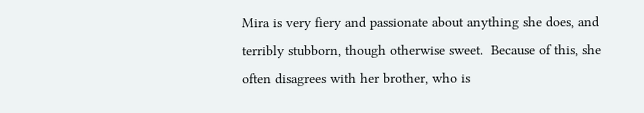Mira is very fiery and passionate about anything she does, and terribly stubborn, though otherwise sweet.  Because of this, she often disagrees with her brother, who is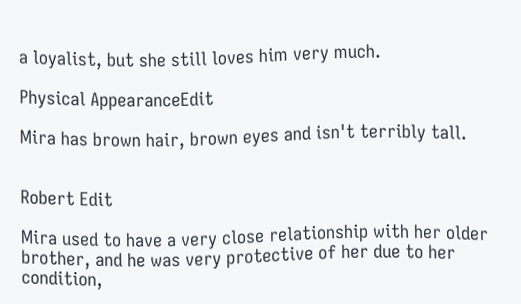a loyalist, but she still loves him very much.

Physical AppearanceEdit

Mira has brown hair, brown eyes and isn't terribly tall.


Robert Edit

Mira used to have a very close relationship with her older brother, and he was very protective of her due to her condition,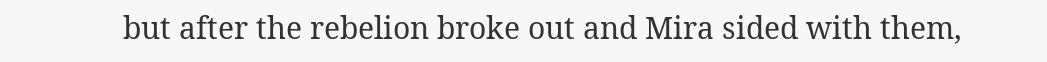but after the rebelion broke out and Mira sided with them,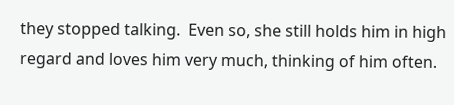they stopped talking.  Even so, she still holds him in high regard and loves him very much, thinking of him often.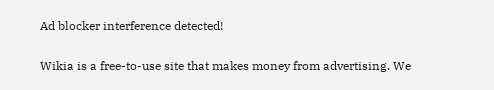Ad blocker interference detected!

Wikia is a free-to-use site that makes money from advertising. We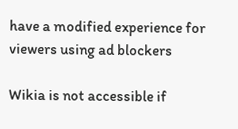have a modified experience for viewers using ad blockers

Wikia is not accessible if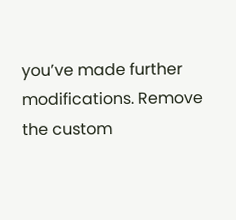you’ve made further modifications. Remove the custom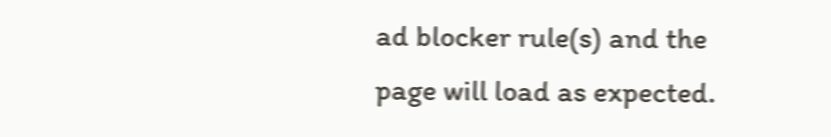ad blocker rule(s) and the page will load as expected.